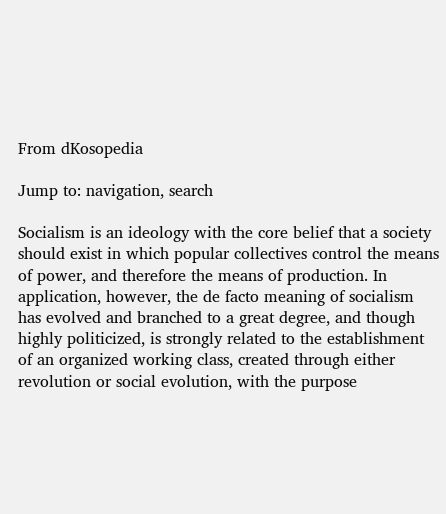From dKosopedia

Jump to: navigation, search

Socialism is an ideology with the core belief that a society should exist in which popular collectives control the means of power, and therefore the means of production. In application, however, the de facto meaning of socialism has evolved and branched to a great degree, and though highly politicized, is strongly related to the establishment of an organized working class, created through either revolution or social evolution, with the purpose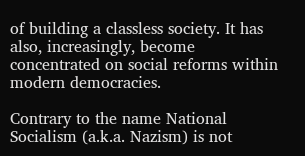of building a classless society. It has also, increasingly, become concentrated on social reforms within modern democracies.

Contrary to the name National Socialism (a.k.a. Nazism) is not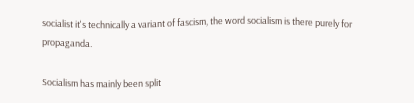socialist it's technically a variant of fascism, the word socialism is there purely for propaganda.

Socialism has mainly been split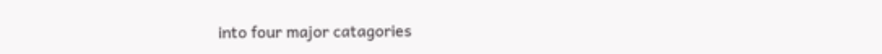into four major catagories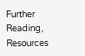Further Reading, Resources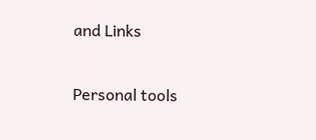and Links

Personal tools